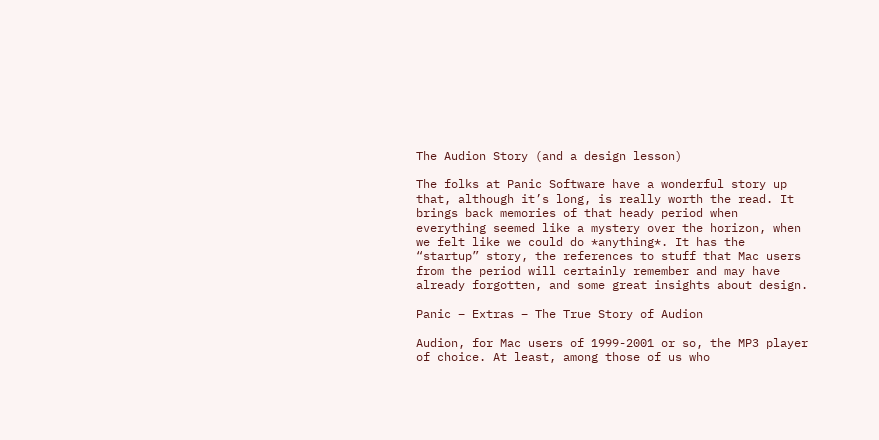The Audion Story (and a design lesson)

The folks at Panic Software have a wonderful story up that, although it’s long, is really worth the read. It brings back memories of that heady period when everything seemed like a mystery over the horizon, when we felt like we could do *anything*. It has the “startup” story, the references to stuff that Mac users from the period will certainly remember and may have already forgotten, and some great insights about design.

Panic – Extras – The True Story of Audion

Audion, for Mac users of 1999-2001 or so, the MP3 player of choice. At least, among those of us who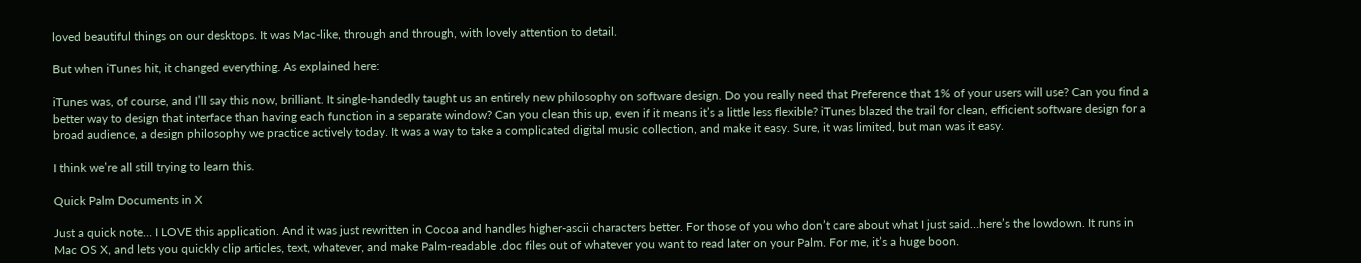loved beautiful things on our desktops. It was Mac-like, through and through, with lovely attention to detail.

But when iTunes hit, it changed everything. As explained here:

iTunes was, of course, and I’ll say this now, brilliant. It single-handedly taught us an entirely new philosophy on software design. Do you really need that Preference that 1% of your users will use? Can you find a better way to design that interface than having each function in a separate window? Can you clean this up, even if it means it’s a little less flexible? iTunes blazed the trail for clean, efficient software design for a broad audience, a design philosophy we practice actively today. It was a way to take a complicated digital music collection, and make it easy. Sure, it was limited, but man was it easy.

I think we’re all still trying to learn this.

Quick Palm Documents in X

Just a quick note… I LOVE this application. And it was just rewritten in Cocoa and handles higher-ascii characters better. For those of you who don’t care about what I just said…here’s the lowdown. It runs in Mac OS X, and lets you quickly clip articles, text, whatever, and make Palm-readable .doc files out of whatever you want to read later on your Palm. For me, it’s a huge boon.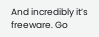And incredibly it’s freeware. Go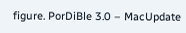figure. PorDiBle 3.0 – MacUpdate